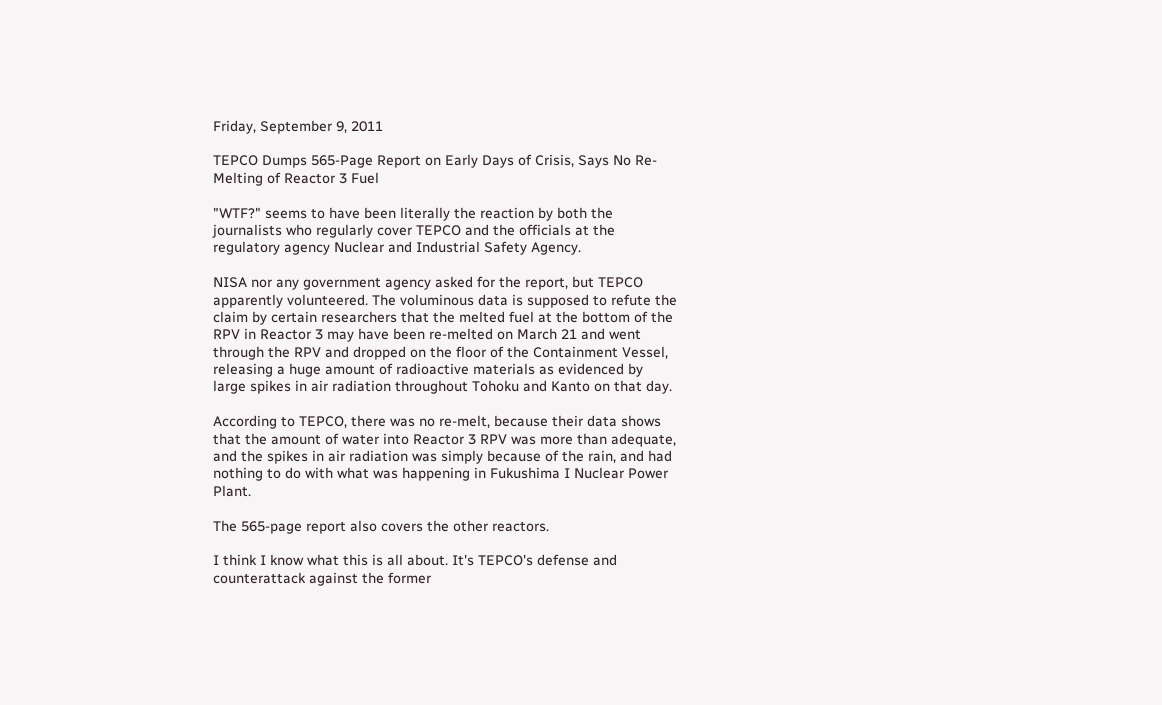Friday, September 9, 2011

TEPCO Dumps 565-Page Report on Early Days of Crisis, Says No Re-Melting of Reactor 3 Fuel

"WTF?" seems to have been literally the reaction by both the journalists who regularly cover TEPCO and the officials at the regulatory agency Nuclear and Industrial Safety Agency.

NISA nor any government agency asked for the report, but TEPCO apparently volunteered. The voluminous data is supposed to refute the claim by certain researchers that the melted fuel at the bottom of the RPV in Reactor 3 may have been re-melted on March 21 and went through the RPV and dropped on the floor of the Containment Vessel, releasing a huge amount of radioactive materials as evidenced by large spikes in air radiation throughout Tohoku and Kanto on that day.

According to TEPCO, there was no re-melt, because their data shows that the amount of water into Reactor 3 RPV was more than adequate, and the spikes in air radiation was simply because of the rain, and had nothing to do with what was happening in Fukushima I Nuclear Power Plant.

The 565-page report also covers the other reactors.

I think I know what this is all about. It's TEPCO's defense and counterattack against the former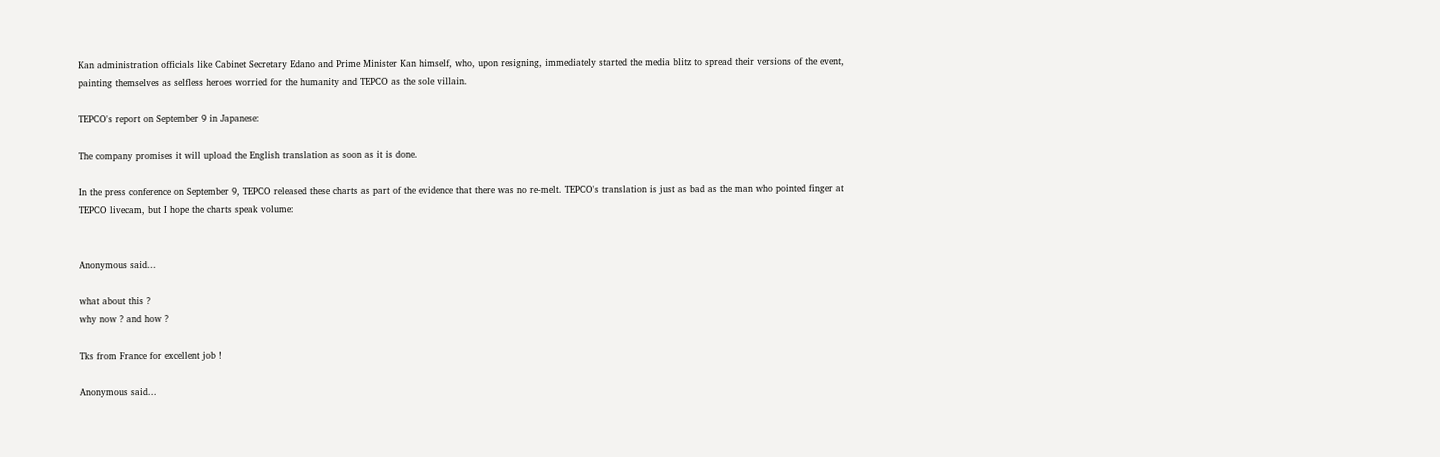Kan administration officials like Cabinet Secretary Edano and Prime Minister Kan himself, who, upon resigning, immediately started the media blitz to spread their versions of the event, painting themselves as selfless heroes worried for the humanity and TEPCO as the sole villain.

TEPCO's report on September 9 in Japanese:

The company promises it will upload the English translation as soon as it is done.

In the press conference on September 9, TEPCO released these charts as part of the evidence that there was no re-melt. TEPCO's translation is just as bad as the man who pointed finger at TEPCO livecam, but I hope the charts speak volume:


Anonymous said...

what about this ?
why now ? and how ?

Tks from France for excellent job !

Anonymous said...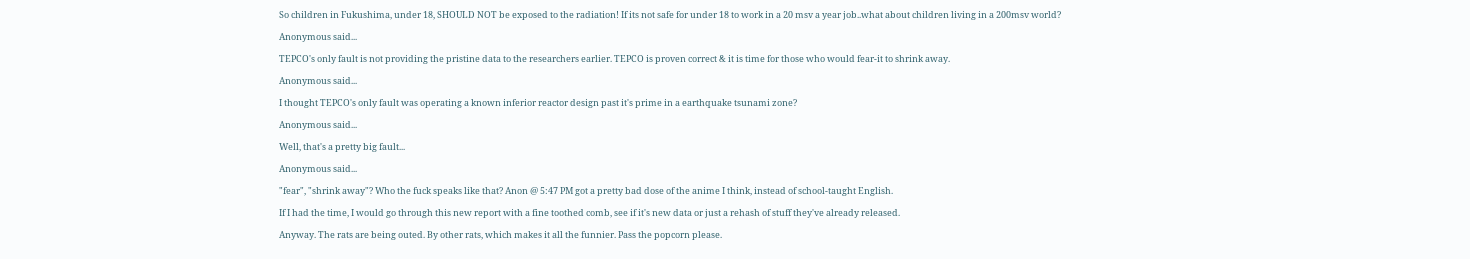So children in Fukushima, under 18, SHOULD NOT be exposed to the radiation! If its not safe for under 18 to work in a 20 msv a year job..what about children living in a 200msv world?

Anonymous said...

TEPCO's only fault is not providing the pristine data to the researchers earlier. TEPCO is proven correct & it is time for those who would fear-it to shrink away.

Anonymous said...

I thought TEPCO's only fault was operating a known inferior reactor design past it's prime in a earthquake tsunami zone?

Anonymous said...

Well, that's a pretty big fault...

Anonymous said...

"fear", "shrink away"? Who the fuck speaks like that? Anon @ 5:47 PM got a pretty bad dose of the anime I think, instead of school-taught English.

If I had the time, I would go through this new report with a fine toothed comb, see if it's new data or just a rehash of stuff they've already released.

Anyway. The rats are being outed. By other rats, which makes it all the funnier. Pass the popcorn please.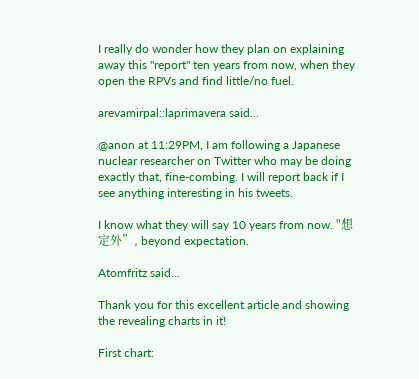I really do wonder how they plan on explaining away this "report" ten years from now, when they open the RPVs and find little/no fuel.

arevamirpal::laprimavera said...

@anon at 11:29PM, I am following a Japanese nuclear researcher on Twitter who may be doing exactly that, fine-combing. I will report back if I see anything interesting in his tweets.

I know what they will say 10 years from now. "想定外”, beyond expectation.

Atomfritz said...

Thank you for this excellent article and showing the revealing charts in it!

First chart: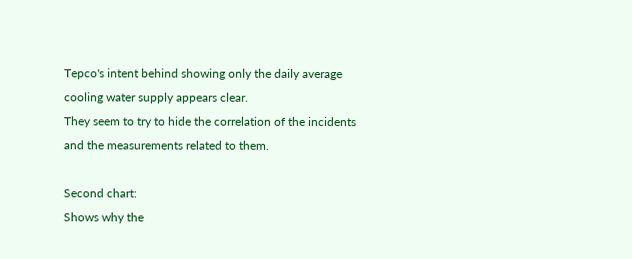Tepco's intent behind showing only the daily average cooling water supply appears clear.
They seem to try to hide the correlation of the incidents and the measurements related to them.

Second chart:
Shows why the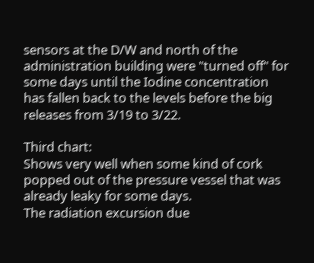sensors at the D/W and north of the administration building were "turned off" for some days until the Iodine concentration has fallen back to the levels before the big releases from 3/19 to 3/22.

Third chart:
Shows very well when some kind of cork popped out of the pressure vessel that was already leaky for some days.
The radiation excursion due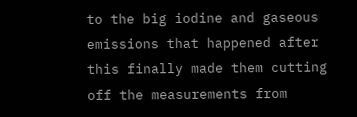to the big iodine and gaseous emissions that happened after this finally made them cutting off the measurements from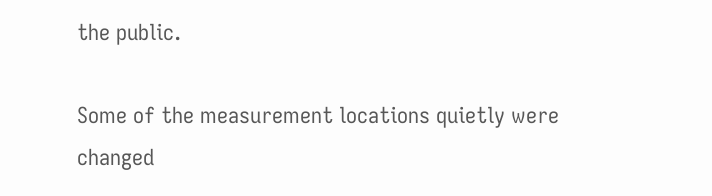the public.

Some of the measurement locations quietly were changed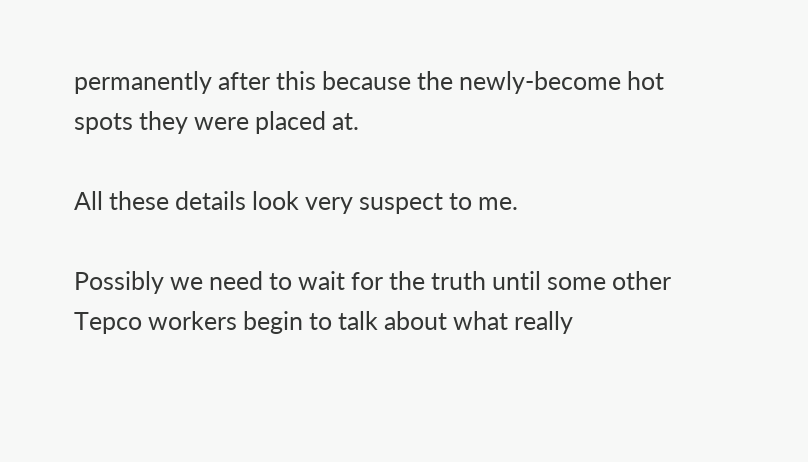permanently after this because the newly-become hot spots they were placed at.

All these details look very suspect to me.

Possibly we need to wait for the truth until some other Tepco workers begin to talk about what really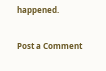happened.

Post a Comment